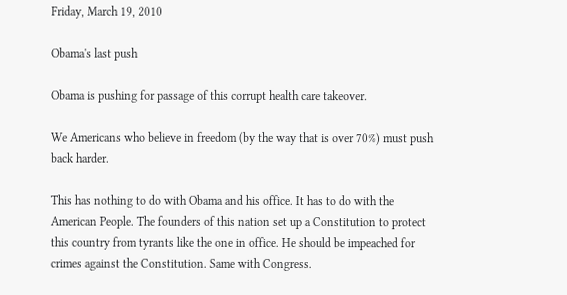Friday, March 19, 2010

Obama's last push

Obama is pushing for passage of this corrupt health care takeover.

We Americans who believe in freedom (by the way that is over 70%) must push back harder.

This has nothing to do with Obama and his office. It has to do with the American People. The founders of this nation set up a Constitution to protect this country from tyrants like the one in office. He should be impeached for crimes against the Constitution. Same with Congress.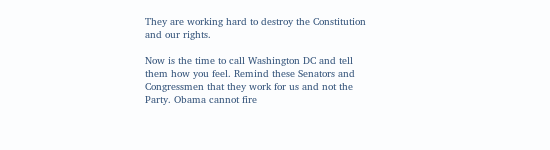They are working hard to destroy the Constitution and our rights.

Now is the time to call Washington DC and tell them how you feel. Remind these Senators and Congressmen that they work for us and not the Party. Obama cannot fire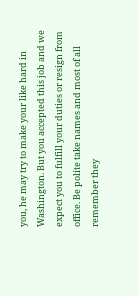you, he may try to make your like hard in Washington. But you accepted this job and we expect you to fulfill your duties or resign from office. Be polite take names and most of all remember they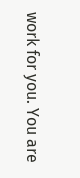work for you. You are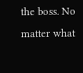the boss. No matter what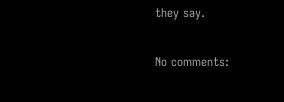they say.

No comments: